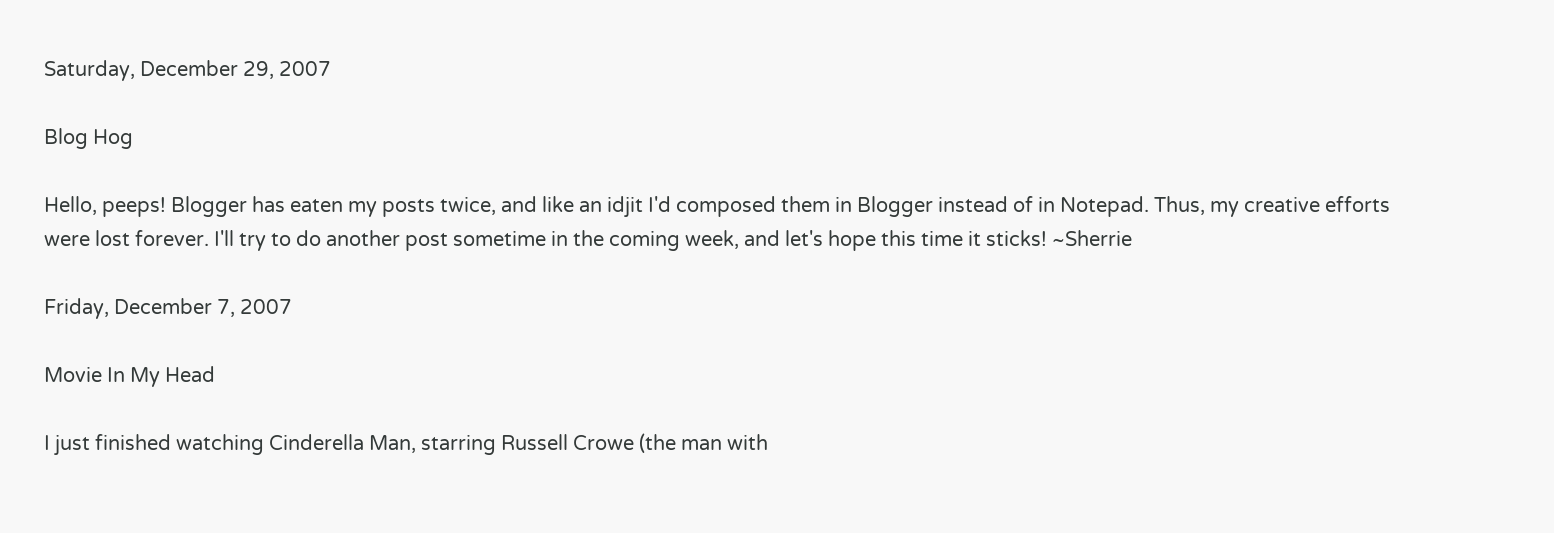Saturday, December 29, 2007

Blog Hog

Hello, peeps! Blogger has eaten my posts twice, and like an idjit I'd composed them in Blogger instead of in Notepad. Thus, my creative efforts were lost forever. I'll try to do another post sometime in the coming week, and let's hope this time it sticks! ~Sherrie

Friday, December 7, 2007

Movie In My Head

I just finished watching Cinderella Man, starring Russell Crowe (the man with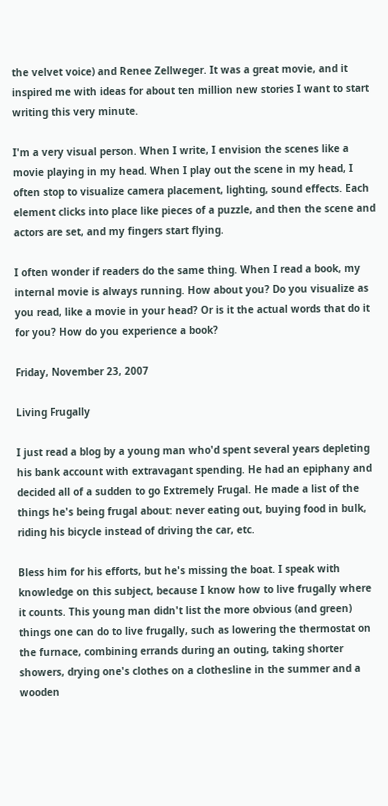the velvet voice) and Renee Zellweger. It was a great movie, and it inspired me with ideas for about ten million new stories I want to start writing this very minute.

I'm a very visual person. When I write, I envision the scenes like a movie playing in my head. When I play out the scene in my head, I often stop to visualize camera placement, lighting, sound effects. Each element clicks into place like pieces of a puzzle, and then the scene and actors are set, and my fingers start flying.

I often wonder if readers do the same thing. When I read a book, my internal movie is always running. How about you? Do you visualize as you read, like a movie in your head? Or is it the actual words that do it for you? How do you experience a book?

Friday, November 23, 2007

Living Frugally

I just read a blog by a young man who'd spent several years depleting his bank account with extravagant spending. He had an epiphany and decided all of a sudden to go Extremely Frugal. He made a list of the things he's being frugal about: never eating out, buying food in bulk, riding his bicycle instead of driving the car, etc.

Bless him for his efforts, but he's missing the boat. I speak with knowledge on this subject, because I know how to live frugally where it counts. This young man didn't list the more obvious (and green) things one can do to live frugally, such as lowering the thermostat on the furnace, combining errands during an outing, taking shorter showers, drying one's clothes on a clothesline in the summer and a wooden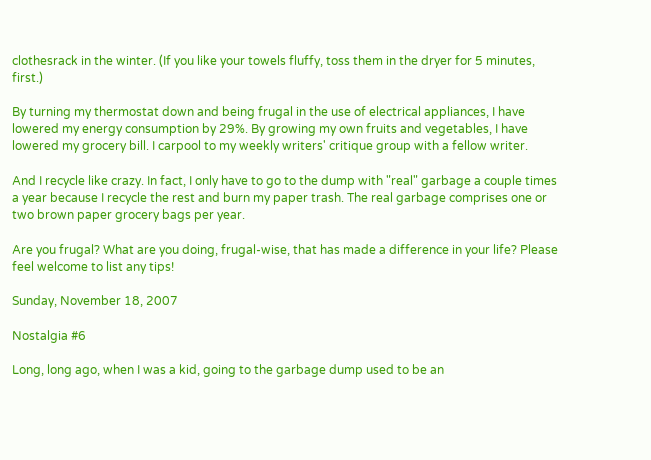clothesrack in the winter. (If you like your towels fluffy, toss them in the dryer for 5 minutes, first.)

By turning my thermostat down and being frugal in the use of electrical appliances, I have lowered my energy consumption by 29%. By growing my own fruits and vegetables, I have lowered my grocery bill. I carpool to my weekly writers' critique group with a fellow writer.

And I recycle like crazy. In fact, I only have to go to the dump with "real" garbage a couple times a year because I recycle the rest and burn my paper trash. The real garbage comprises one or two brown paper grocery bags per year.

Are you frugal? What are you doing, frugal-wise, that has made a difference in your life? Please feel welcome to list any tips!

Sunday, November 18, 2007

Nostalgia #6

Long, long ago, when I was a kid, going to the garbage dump used to be an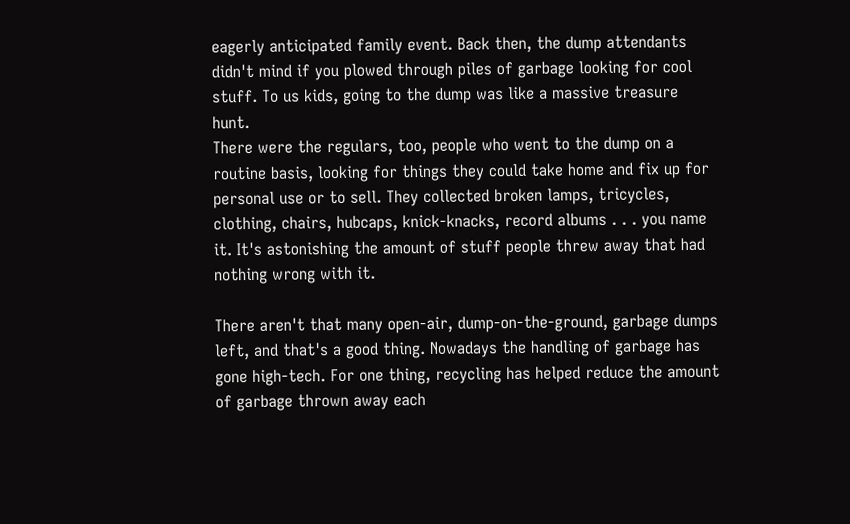eagerly anticipated family event. Back then, the dump attendants didn't mind if you plowed through piles of garbage looking for cool stuff. To us kids, going to the dump was like a massive treasure hunt.
There were the regulars, too, people who went to the dump on a routine basis, looking for things they could take home and fix up for personal use or to sell. They collected broken lamps, tricycles, clothing, chairs, hubcaps, knick-knacks, record albums . . . you name it. It's astonishing the amount of stuff people threw away that had nothing wrong with it.

There aren't that many open-air, dump-on-the-ground, garbage dumps left, and that's a good thing. Nowadays the handling of garbage has gone high-tech. For one thing, recycling has helped reduce the amount of garbage thrown away each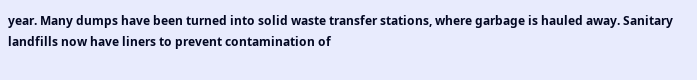year. Many dumps have been turned into solid waste transfer stations, where garbage is hauled away. Sanitary landfills now have liners to prevent contamination of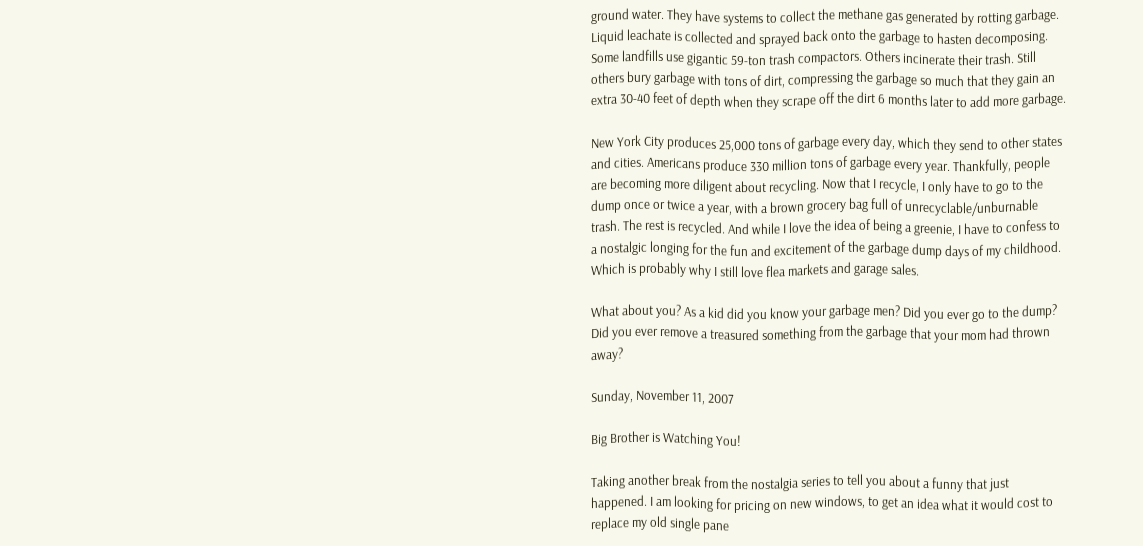ground water. They have systems to collect the methane gas generated by rotting garbage. Liquid leachate is collected and sprayed back onto the garbage to hasten decomposing. Some landfills use gigantic 59-ton trash compactors. Others incinerate their trash. Still others bury garbage with tons of dirt, compressing the garbage so much that they gain an extra 30-40 feet of depth when they scrape off the dirt 6 months later to add more garbage.

New York City produces 25,000 tons of garbage every day, which they send to other states and cities. Americans produce 330 million tons of garbage every year. Thankfully, people are becoming more diligent about recycling. Now that I recycle, I only have to go to the dump once or twice a year, with a brown grocery bag full of unrecyclable/unburnable trash. The rest is recycled. And while I love the idea of being a greenie, I have to confess to a nostalgic longing for the fun and excitement of the garbage dump days of my childhood. Which is probably why I still love flea markets and garage sales.

What about you? As a kid did you know your garbage men? Did you ever go to the dump? Did you ever remove a treasured something from the garbage that your mom had thrown away?

Sunday, November 11, 2007

Big Brother is Watching You!

Taking another break from the nostalgia series to tell you about a funny that just happened. I am looking for pricing on new windows, to get an idea what it would cost to replace my old single pane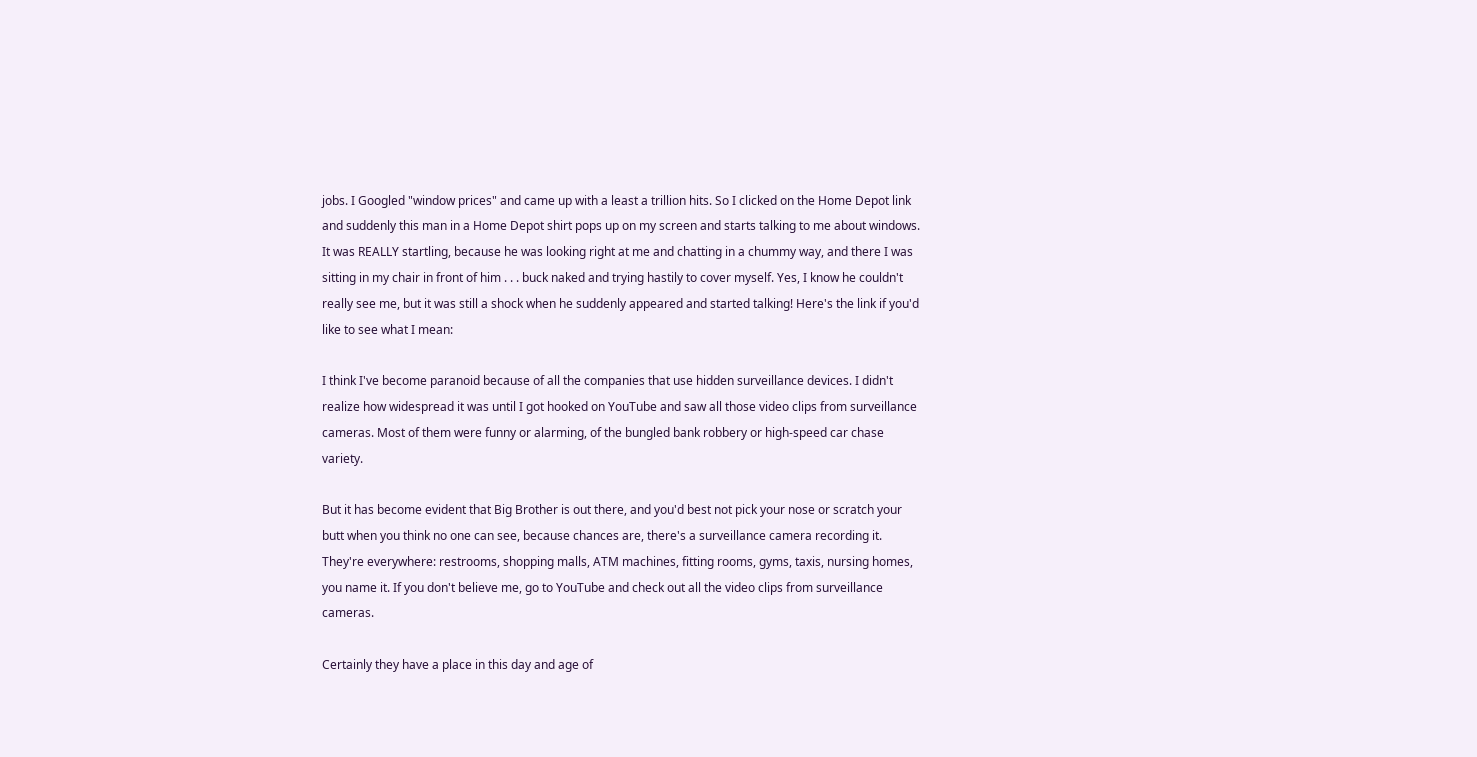jobs. I Googled "window prices" and came up with a least a trillion hits. So I clicked on the Home Depot link and suddenly this man in a Home Depot shirt pops up on my screen and starts talking to me about windows. It was REALLY startling, because he was looking right at me and chatting in a chummy way, and there I was sitting in my chair in front of him . . . buck naked and trying hastily to cover myself. Yes, I know he couldn't really see me, but it was still a shock when he suddenly appeared and started talking! Here's the link if you'd like to see what I mean:

I think I've become paranoid because of all the companies that use hidden surveillance devices. I didn't realize how widespread it was until I got hooked on YouTube and saw all those video clips from surveillance cameras. Most of them were funny or alarming, of the bungled bank robbery or high-speed car chase variety.

But it has become evident that Big Brother is out there, and you'd best not pick your nose or scratch your butt when you think no one can see, because chances are, there's a surveillance camera recording it. They're everywhere: restrooms, shopping malls, ATM machines, fitting rooms, gyms, taxis, nursing homes, you name it. If you don't believe me, go to YouTube and check out all the video clips from surveillance cameras.

Certainly they have a place in this day and age of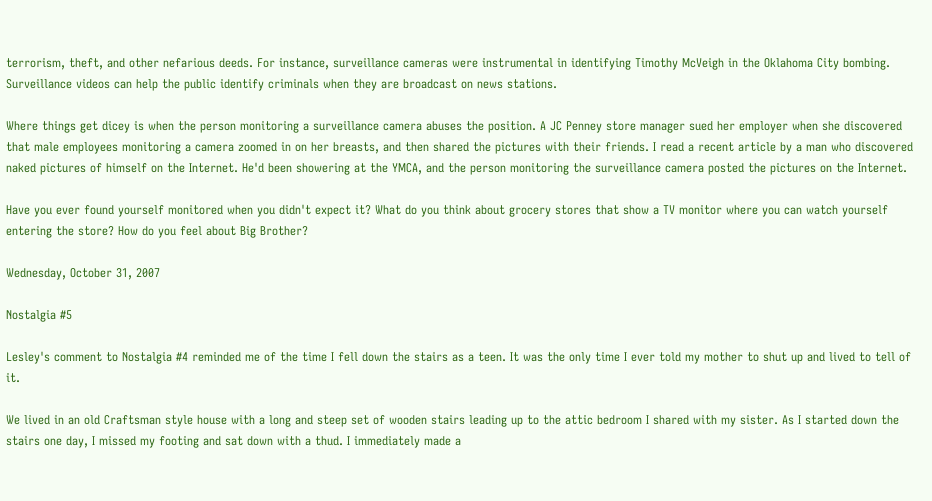terrorism, theft, and other nefarious deeds. For instance, surveillance cameras were instrumental in identifying Timothy McVeigh in the Oklahoma City bombing. Surveillance videos can help the public identify criminals when they are broadcast on news stations.

Where things get dicey is when the person monitoring a surveillance camera abuses the position. A JC Penney store manager sued her employer when she discovered that male employees monitoring a camera zoomed in on her breasts, and then shared the pictures with their friends. I read a recent article by a man who discovered naked pictures of himself on the Internet. He'd been showering at the YMCA, and the person monitoring the surveillance camera posted the pictures on the Internet.

Have you ever found yourself monitored when you didn't expect it? What do you think about grocery stores that show a TV monitor where you can watch yourself entering the store? How do you feel about Big Brother?

Wednesday, October 31, 2007

Nostalgia #5

Lesley's comment to Nostalgia #4 reminded me of the time I fell down the stairs as a teen. It was the only time I ever told my mother to shut up and lived to tell of it.

We lived in an old Craftsman style house with a long and steep set of wooden stairs leading up to the attic bedroom I shared with my sister. As I started down the stairs one day, I missed my footing and sat down with a thud. I immediately made a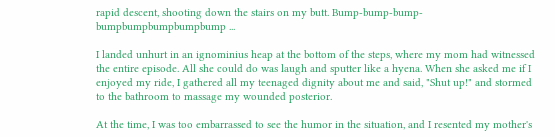rapid descent, shooting down the stairs on my butt. Bump-bump-bump-bumpbumpbumpbumpbump ...

I landed unhurt in an ignominius heap at the bottom of the steps, where my mom had witnessed the entire episode. All she could do was laugh and sputter like a hyena. When she asked me if I enjoyed my ride, I gathered all my teenaged dignity about me and said, "Shut up!" and stormed to the bathroom to massage my wounded posterior.

At the time, I was too embarrassed to see the humor in the situation, and I resented my mother's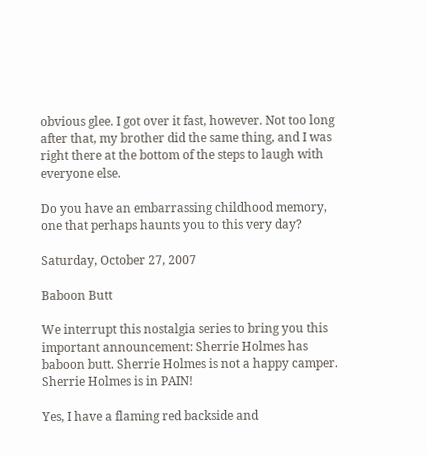obvious glee. I got over it fast, however. Not too long after that, my brother did the same thing, and I was right there at the bottom of the steps to laugh with everyone else.

Do you have an embarrassing childhood memory, one that perhaps haunts you to this very day?

Saturday, October 27, 2007

Baboon Butt

We interrupt this nostalgia series to bring you this important announcement: Sherrie Holmes has baboon butt. Sherrie Holmes is not a happy camper. Sherrie Holmes is in PAIN!

Yes, I have a flaming red backside and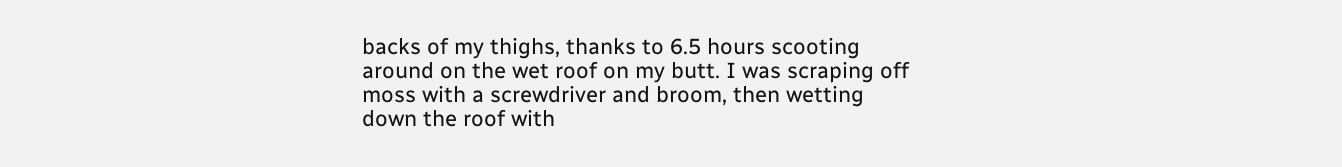backs of my thighs, thanks to 6.5 hours scooting around on the wet roof on my butt. I was scraping off moss with a screwdriver and broom, then wetting down the roof with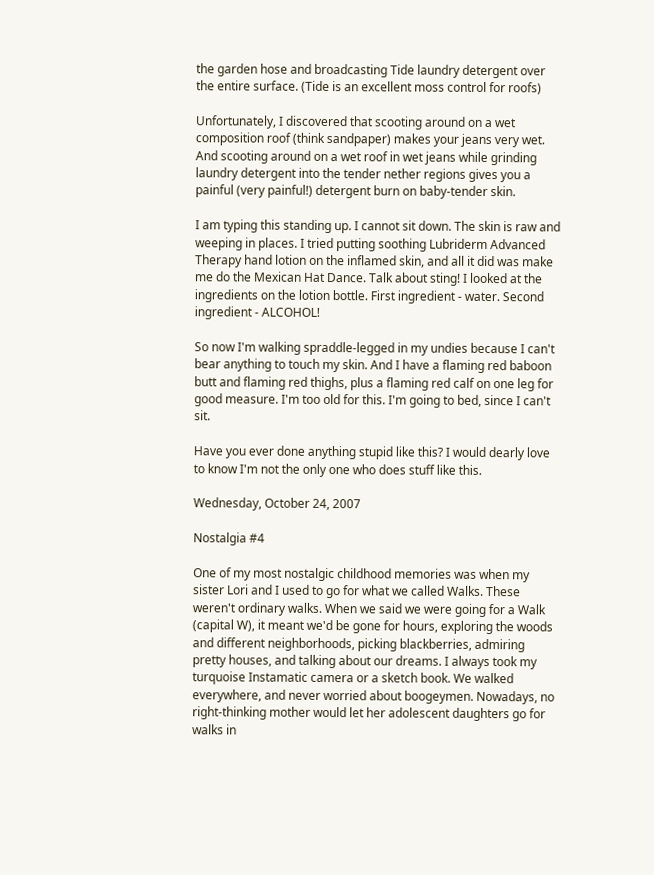the garden hose and broadcasting Tide laundry detergent over the entire surface. (Tide is an excellent moss control for roofs)

Unfortunately, I discovered that scooting around on a wet composition roof (think sandpaper) makes your jeans very wet. And scooting around on a wet roof in wet jeans while grinding laundry detergent into the tender nether regions gives you a painful (very painful!) detergent burn on baby-tender skin.

I am typing this standing up. I cannot sit down. The skin is raw and weeping in places. I tried putting soothing Lubriderm Advanced Therapy hand lotion on the inflamed skin, and all it did was make me do the Mexican Hat Dance. Talk about sting! I looked at the ingredients on the lotion bottle. First ingredient - water. Second ingredient - ALCOHOL!

So now I'm walking spraddle-legged in my undies because I can't bear anything to touch my skin. And I have a flaming red baboon butt and flaming red thighs, plus a flaming red calf on one leg for good measure. I'm too old for this. I'm going to bed, since I can't sit.

Have you ever done anything stupid like this? I would dearly love to know I'm not the only one who does stuff like this.

Wednesday, October 24, 2007

Nostalgia #4

One of my most nostalgic childhood memories was when my sister Lori and I used to go for what we called Walks. These weren't ordinary walks. When we said we were going for a Walk (capital W), it meant we'd be gone for hours, exploring the woods and different neighborhoods, picking blackberries, admiring pretty houses, and talking about our dreams. I always took my turquoise Instamatic camera or a sketch book. We walked everywhere, and never worried about boogeymen. Nowadays, no right-thinking mother would let her adolescent daughters go for walks in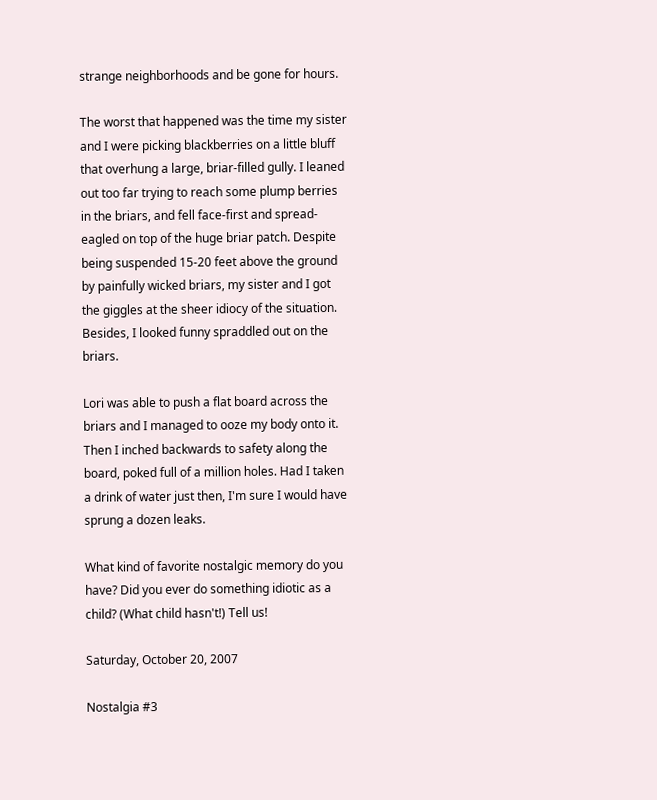strange neighborhoods and be gone for hours.

The worst that happened was the time my sister and I were picking blackberries on a little bluff that overhung a large, briar-filled gully. I leaned out too far trying to reach some plump berries in the briars, and fell face-first and spread-eagled on top of the huge briar patch. Despite being suspended 15-20 feet above the ground by painfully wicked briars, my sister and I got the giggles at the sheer idiocy of the situation. Besides, I looked funny spraddled out on the briars.

Lori was able to push a flat board across the briars and I managed to ooze my body onto it. Then I inched backwards to safety along the board, poked full of a million holes. Had I taken a drink of water just then, I'm sure I would have sprung a dozen leaks.

What kind of favorite nostalgic memory do you have? Did you ever do something idiotic as a child? (What child hasn't!) Tell us!

Saturday, October 20, 2007

Nostalgia #3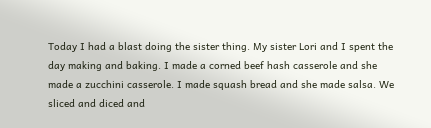Today I had a blast doing the sister thing. My sister Lori and I spent the day making and baking. I made a corned beef hash casserole and she made a zucchini casserole. I made squash bread and she made salsa. We sliced and diced and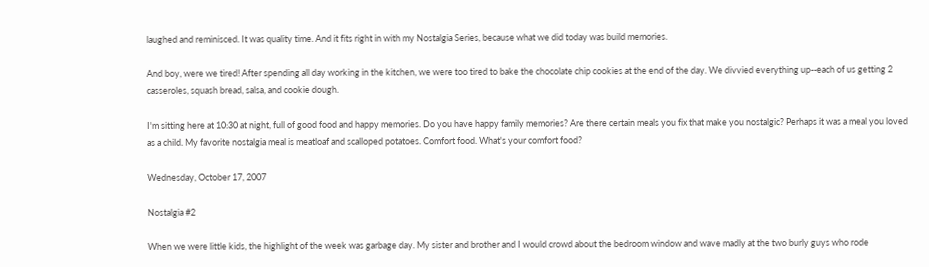laughed and reminisced. It was quality time. And it fits right in with my Nostalgia Series, because what we did today was build memories.

And boy, were we tired! After spending all day working in the kitchen, we were too tired to bake the chocolate chip cookies at the end of the day. We divvied everything up--each of us getting 2 casseroles, squash bread, salsa, and cookie dough.

I'm sitting here at 10:30 at night, full of good food and happy memories. Do you have happy family memories? Are there certain meals you fix that make you nostalgic? Perhaps it was a meal you loved as a child. My favorite nostalgia meal is meatloaf and scalloped potatoes. Comfort food. What's your comfort food?

Wednesday, October 17, 2007

Nostalgia #2

When we were little kids, the highlight of the week was garbage day. My sister and brother and I would crowd about the bedroom window and wave madly at the two burly guys who rode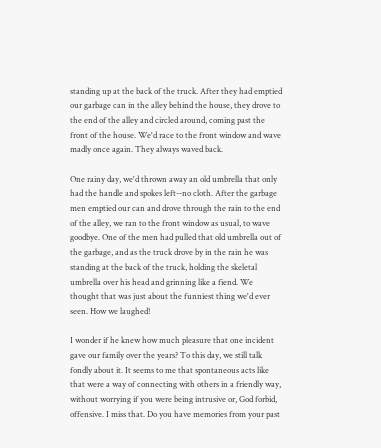standing up at the back of the truck. After they had emptied our garbage can in the alley behind the house, they drove to the end of the alley and circled around, coming past the front of the house. We'd race to the front window and wave madly once again. They always waved back.

One rainy day, we'd thrown away an old umbrella that only had the handle and spokes left--no cloth. After the garbage men emptied our can and drove through the rain to the end of the alley, we ran to the front window as usual, to wave goodbye. One of the men had pulled that old umbrella out of the garbage, and as the truck drove by in the rain he was standing at the back of the truck, holding the skeletal umbrella over his head and grinning like a fiend. We thought that was just about the funniest thing we'd ever seen. How we laughed!

I wonder if he knew how much pleasure that one incident gave our family over the years? To this day, we still talk fondly about it. It seems to me that spontaneous acts like that were a way of connecting with others in a friendly way, without worrying if you were being intrusive or, God forbid, offensive. I miss that. Do you have memories from your past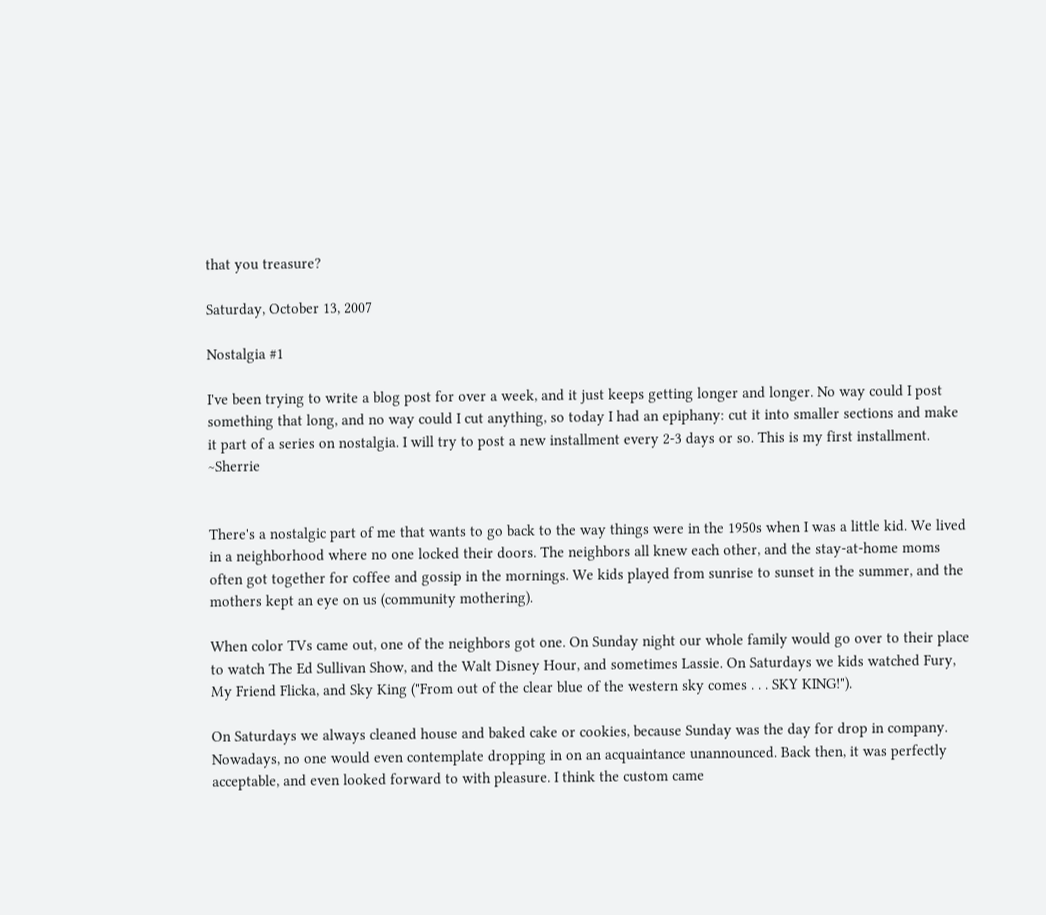that you treasure?

Saturday, October 13, 2007

Nostalgia #1

I've been trying to write a blog post for over a week, and it just keeps getting longer and longer. No way could I post something that long, and no way could I cut anything, so today I had an epiphany: cut it into smaller sections and make it part of a series on nostalgia. I will try to post a new installment every 2-3 days or so. This is my first installment. ~Sherrie


There's a nostalgic part of me that wants to go back to the way things were in the 1950s when I was a little kid. We lived in a neighborhood where no one locked their doors. The neighbors all knew each other, and the stay-at-home moms often got together for coffee and gossip in the mornings. We kids played from sunrise to sunset in the summer, and the mothers kept an eye on us (community mothering).

When color TVs came out, one of the neighbors got one. On Sunday night our whole family would go over to their place to watch The Ed Sullivan Show, and the Walt Disney Hour, and sometimes Lassie. On Saturdays we kids watched Fury, My Friend Flicka, and Sky King ("From out of the clear blue of the western sky comes . . . SKY KING!").

On Saturdays we always cleaned house and baked cake or cookies, because Sunday was the day for drop in company. Nowadays, no one would even contemplate dropping in on an acquaintance unannounced. Back then, it was perfectly acceptable, and even looked forward to with pleasure. I think the custom came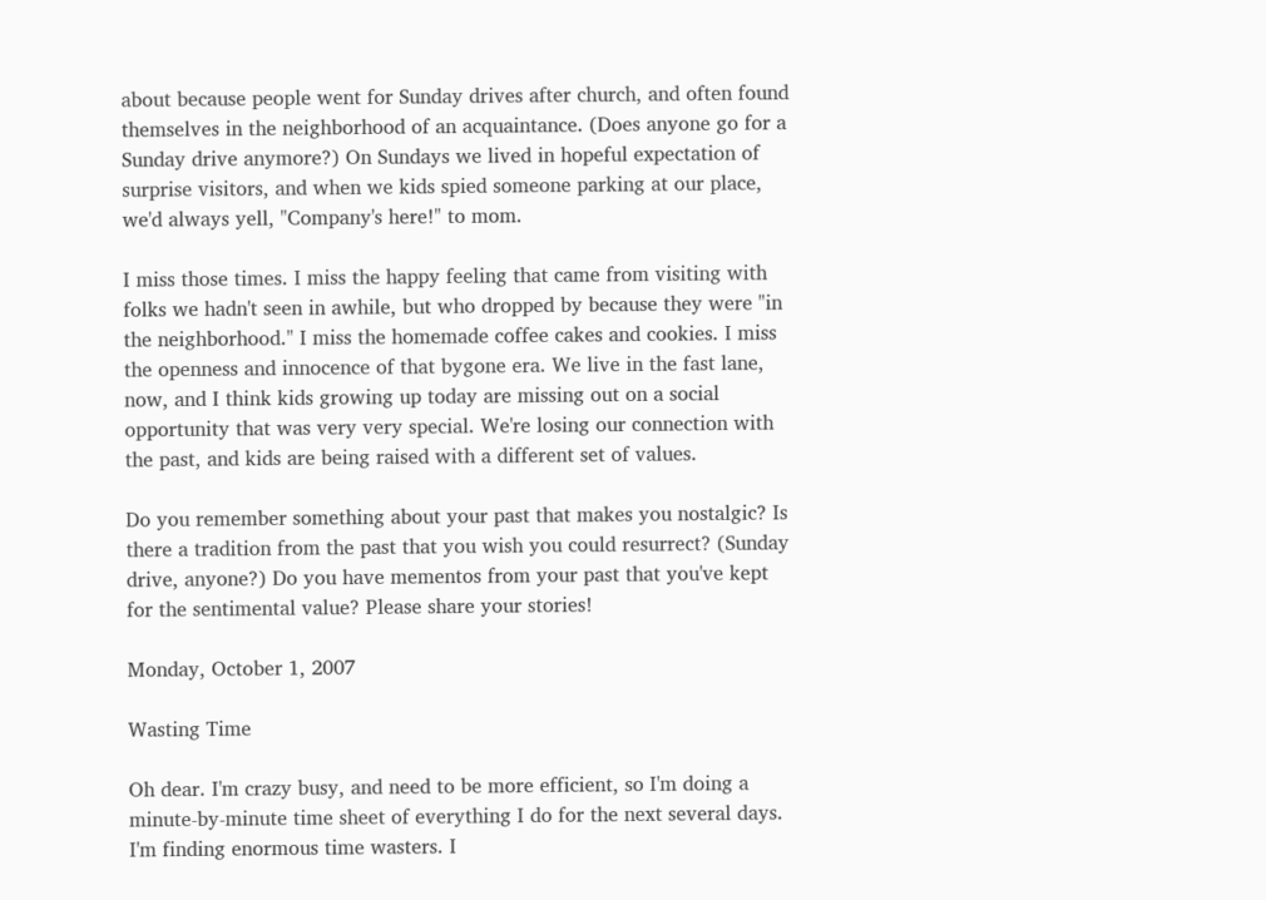about because people went for Sunday drives after church, and often found themselves in the neighborhood of an acquaintance. (Does anyone go for a Sunday drive anymore?) On Sundays we lived in hopeful expectation of surprise visitors, and when we kids spied someone parking at our place, we'd always yell, "Company's here!" to mom.

I miss those times. I miss the happy feeling that came from visiting with folks we hadn't seen in awhile, but who dropped by because they were "in the neighborhood." I miss the homemade coffee cakes and cookies. I miss the openness and innocence of that bygone era. We live in the fast lane, now, and I think kids growing up today are missing out on a social opportunity that was very very special. We're losing our connection with the past, and kids are being raised with a different set of values.

Do you remember something about your past that makes you nostalgic? Is there a tradition from the past that you wish you could resurrect? (Sunday drive, anyone?) Do you have mementos from your past that you've kept for the sentimental value? Please share your stories!

Monday, October 1, 2007

Wasting Time

Oh dear. I'm crazy busy, and need to be more efficient, so I'm doing a minute-by-minute time sheet of everything I do for the next several days. I'm finding enormous time wasters. I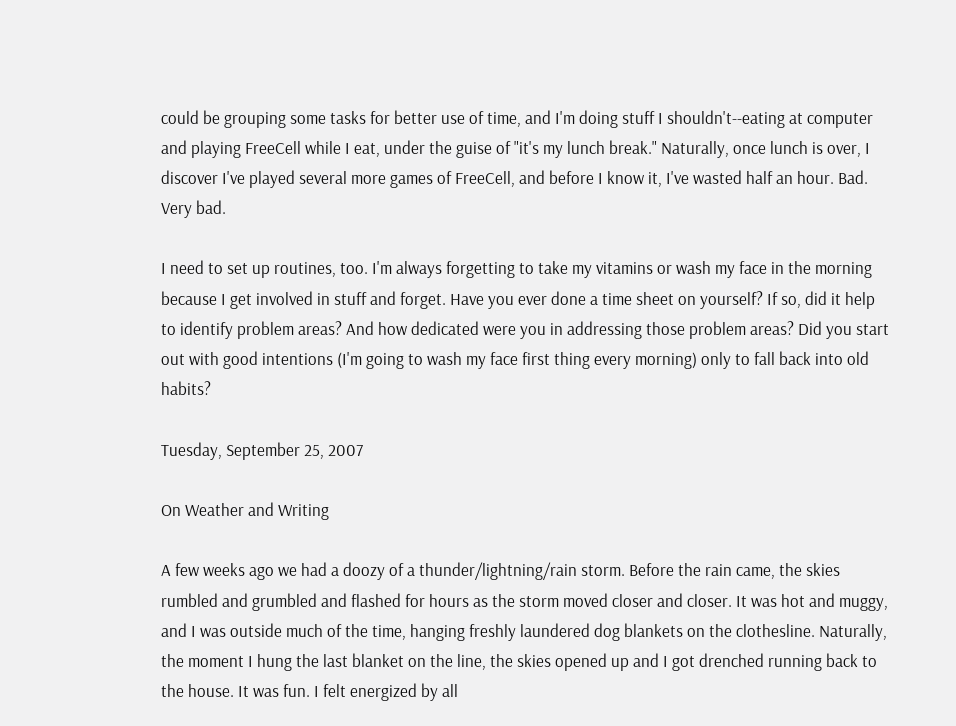could be grouping some tasks for better use of time, and I'm doing stuff I shouldn't--eating at computer and playing FreeCell while I eat, under the guise of "it's my lunch break." Naturally, once lunch is over, I discover I've played several more games of FreeCell, and before I know it, I've wasted half an hour. Bad. Very bad.

I need to set up routines, too. I'm always forgetting to take my vitamins or wash my face in the morning because I get involved in stuff and forget. Have you ever done a time sheet on yourself? If so, did it help to identify problem areas? And how dedicated were you in addressing those problem areas? Did you start out with good intentions (I'm going to wash my face first thing every morning) only to fall back into old habits?

Tuesday, September 25, 2007

On Weather and Writing

A few weeks ago we had a doozy of a thunder/lightning/rain storm. Before the rain came, the skies rumbled and grumbled and flashed for hours as the storm moved closer and closer. It was hot and muggy, and I was outside much of the time, hanging freshly laundered dog blankets on the clothesline. Naturally, the moment I hung the last blanket on the line, the skies opened up and I got drenched running back to the house. It was fun. I felt energized by all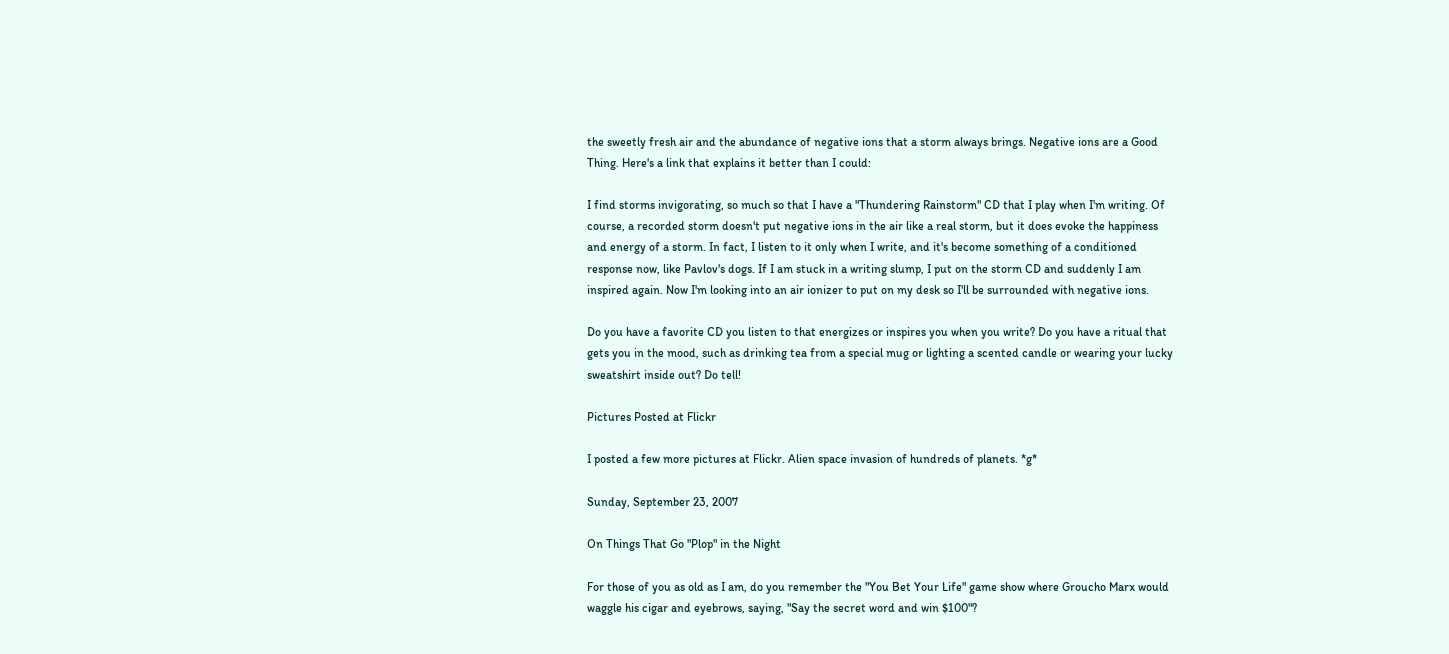the sweetly fresh air and the abundance of negative ions that a storm always brings. Negative ions are a Good Thing. Here's a link that explains it better than I could:

I find storms invigorating, so much so that I have a "Thundering Rainstorm" CD that I play when I'm writing. Of course, a recorded storm doesn't put negative ions in the air like a real storm, but it does evoke the happiness and energy of a storm. In fact, I listen to it only when I write, and it's become something of a conditioned response now, like Pavlov's dogs. If I am stuck in a writing slump, I put on the storm CD and suddenly I am inspired again. Now I'm looking into an air ionizer to put on my desk so I'll be surrounded with negative ions.

Do you have a favorite CD you listen to that energizes or inspires you when you write? Do you have a ritual that gets you in the mood, such as drinking tea from a special mug or lighting a scented candle or wearing your lucky sweatshirt inside out? Do tell!

Pictures Posted at Flickr

I posted a few more pictures at Flickr. Alien space invasion of hundreds of planets. *g*

Sunday, September 23, 2007

On Things That Go "Plop" in the Night

For those of you as old as I am, do you remember the "You Bet Your Life" game show where Groucho Marx would waggle his cigar and eyebrows, saying, "Say the secret word and win $100"?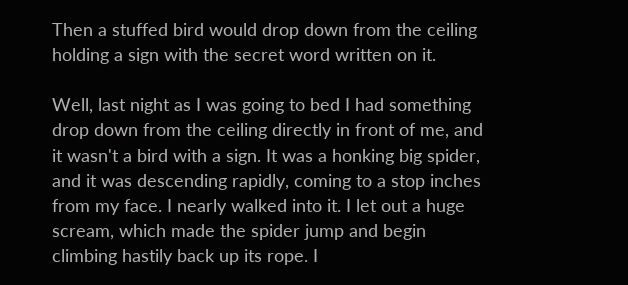Then a stuffed bird would drop down from the ceiling holding a sign with the secret word written on it.

Well, last night as I was going to bed I had something drop down from the ceiling directly in front of me, and it wasn't a bird with a sign. It was a honking big spider, and it was descending rapidly, coming to a stop inches from my face. I nearly walked into it. I let out a huge scream, which made the spider jump and begin climbing hastily back up its rope. I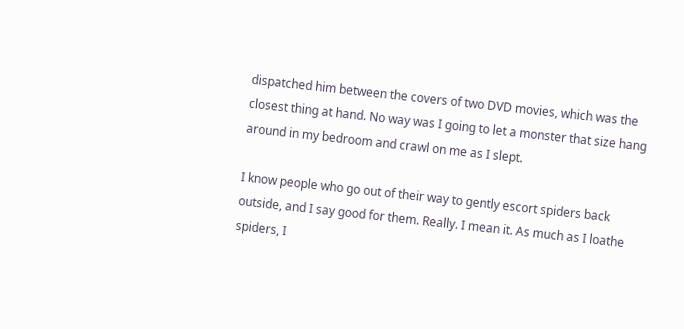dispatched him between the covers of two DVD movies, which was the closest thing at hand. No way was I going to let a monster that size hang around in my bedroom and crawl on me as I slept.

I know people who go out of their way to gently escort spiders back outside, and I say good for them. Really. I mean it. As much as I loathe spiders, I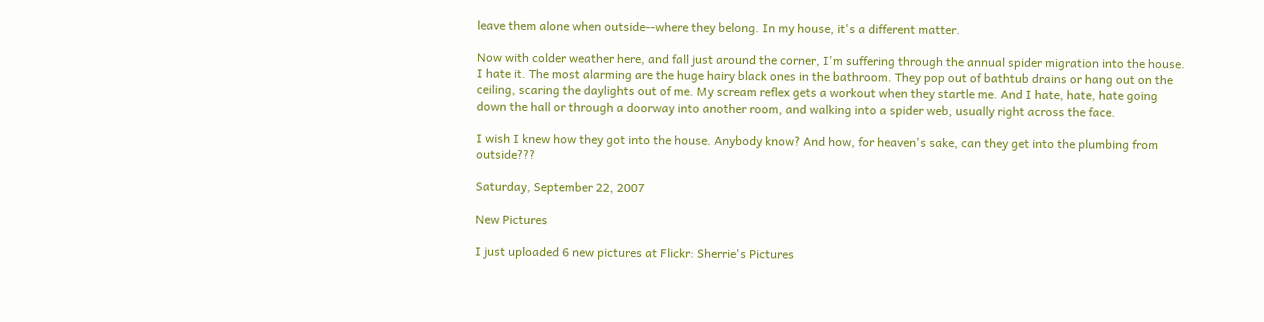leave them alone when outside--where they belong. In my house, it's a different matter.

Now with colder weather here, and fall just around the corner, I'm suffering through the annual spider migration into the house. I hate it. The most alarming are the huge hairy black ones in the bathroom. They pop out of bathtub drains or hang out on the ceiling, scaring the daylights out of me. My scream reflex gets a workout when they startle me. And I hate, hate, hate going down the hall or through a doorway into another room, and walking into a spider web, usually right across the face.

I wish I knew how they got into the house. Anybody know? And how, for heaven's sake, can they get into the plumbing from outside???

Saturday, September 22, 2007

New Pictures

I just uploaded 6 new pictures at Flickr: Sherrie's Pictures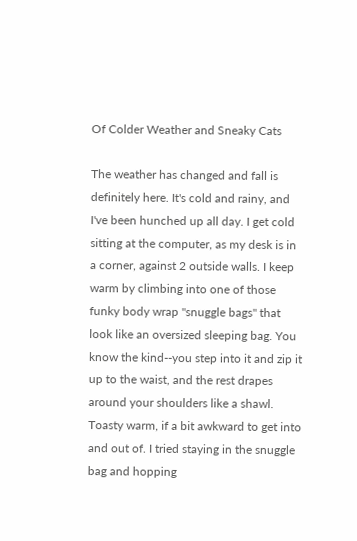Of Colder Weather and Sneaky Cats

The weather has changed and fall is definitely here. It's cold and rainy, and I've been hunched up all day. I get cold sitting at the computer, as my desk is in a corner, against 2 outside walls. I keep warm by climbing into one of those funky body wrap "snuggle bags" that look like an oversized sleeping bag. You know the kind--you step into it and zip it up to the waist, and the rest drapes around your shoulders like a shawl. Toasty warm, if a bit awkward to get into and out of. I tried staying in the snuggle bag and hopping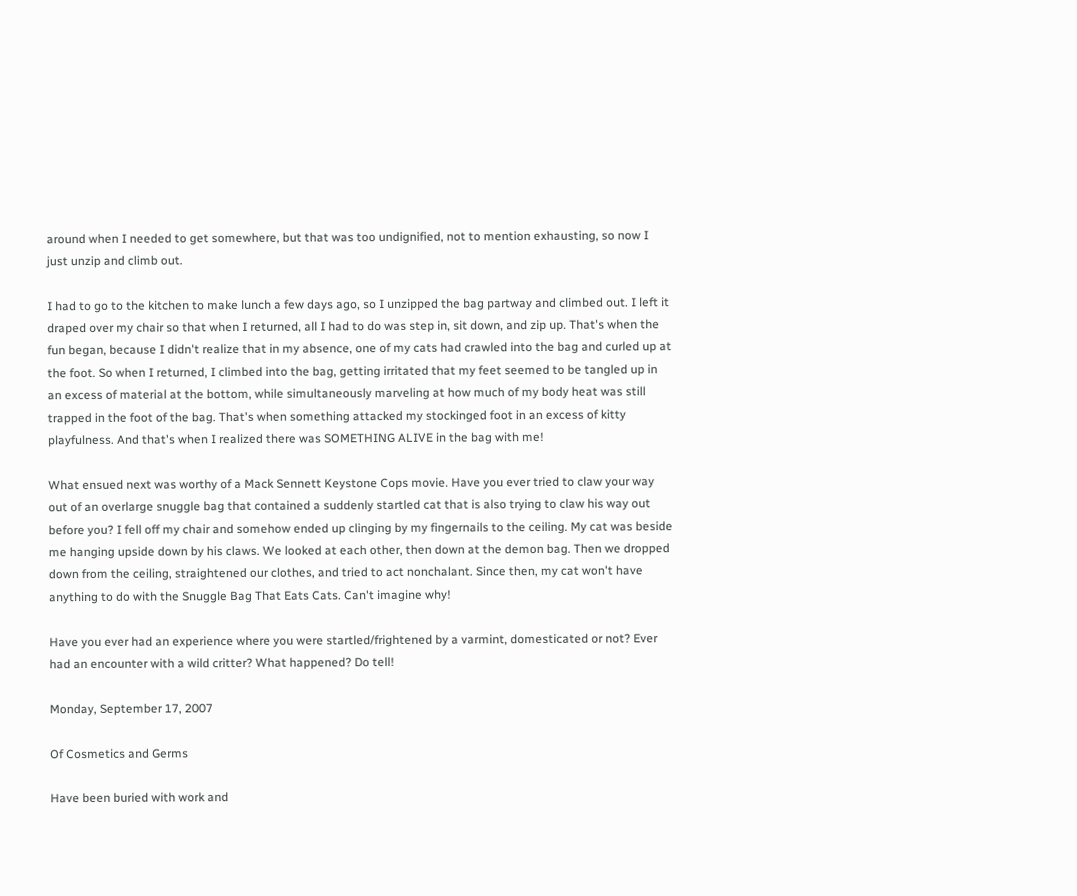around when I needed to get somewhere, but that was too undignified, not to mention exhausting, so now I just unzip and climb out.

I had to go to the kitchen to make lunch a few days ago, so I unzipped the bag partway and climbed out. I left it draped over my chair so that when I returned, all I had to do was step in, sit down, and zip up. That's when the fun began, because I didn't realize that in my absence, one of my cats had crawled into the bag and curled up at the foot. So when I returned, I climbed into the bag, getting irritated that my feet seemed to be tangled up in an excess of material at the bottom, while simultaneously marveling at how much of my body heat was still trapped in the foot of the bag. That's when something attacked my stockinged foot in an excess of kitty playfulness. And that's when I realized there was SOMETHING ALIVE in the bag with me!

What ensued next was worthy of a Mack Sennett Keystone Cops movie. Have you ever tried to claw your way out of an overlarge snuggle bag that contained a suddenly startled cat that is also trying to claw his way out before you? I fell off my chair and somehow ended up clinging by my fingernails to the ceiling. My cat was beside me hanging upside down by his claws. We looked at each other, then down at the demon bag. Then we dropped down from the ceiling, straightened our clothes, and tried to act nonchalant. Since then, my cat won't have anything to do with the Snuggle Bag That Eats Cats. Can't imagine why!

Have you ever had an experience where you were startled/frightened by a varmint, domesticated or not? Ever had an encounter with a wild critter? What happened? Do tell!

Monday, September 17, 2007

Of Cosmetics and Germs

Have been buried with work and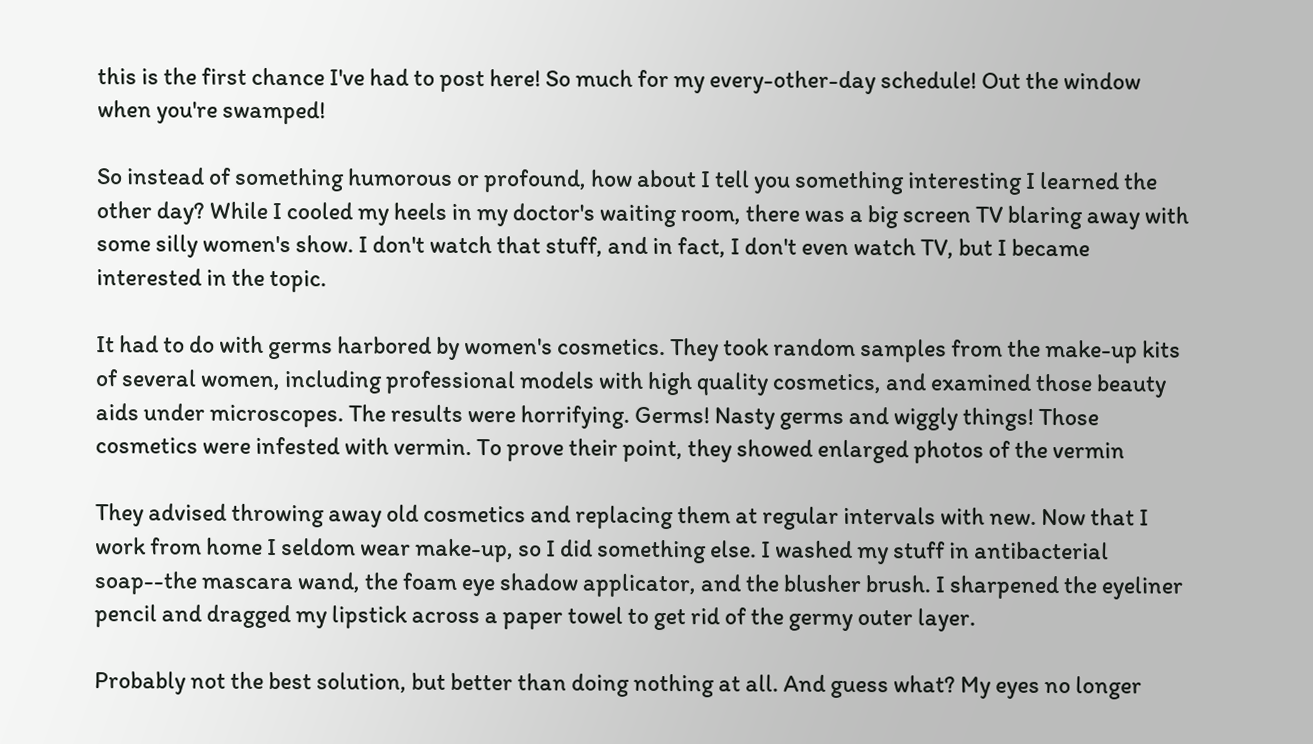this is the first chance I've had to post here! So much for my every-other-day schedule! Out the window when you're swamped!

So instead of something humorous or profound, how about I tell you something interesting I learned the other day? While I cooled my heels in my doctor's waiting room, there was a big screen TV blaring away with some silly women's show. I don't watch that stuff, and in fact, I don't even watch TV, but I became interested in the topic.

It had to do with germs harbored by women's cosmetics. They took random samples from the make-up kits of several women, including professional models with high quality cosmetics, and examined those beauty aids under microscopes. The results were horrifying. Germs! Nasty germs and wiggly things! Those cosmetics were infested with vermin. To prove their point, they showed enlarged photos of the vermin

They advised throwing away old cosmetics and replacing them at regular intervals with new. Now that I work from home I seldom wear make-up, so I did something else. I washed my stuff in antibacterial soap--the mascara wand, the foam eye shadow applicator, and the blusher brush. I sharpened the eyeliner pencil and dragged my lipstick across a paper towel to get rid of the germy outer layer.

Probably not the best solution, but better than doing nothing at all. And guess what? My eyes no longer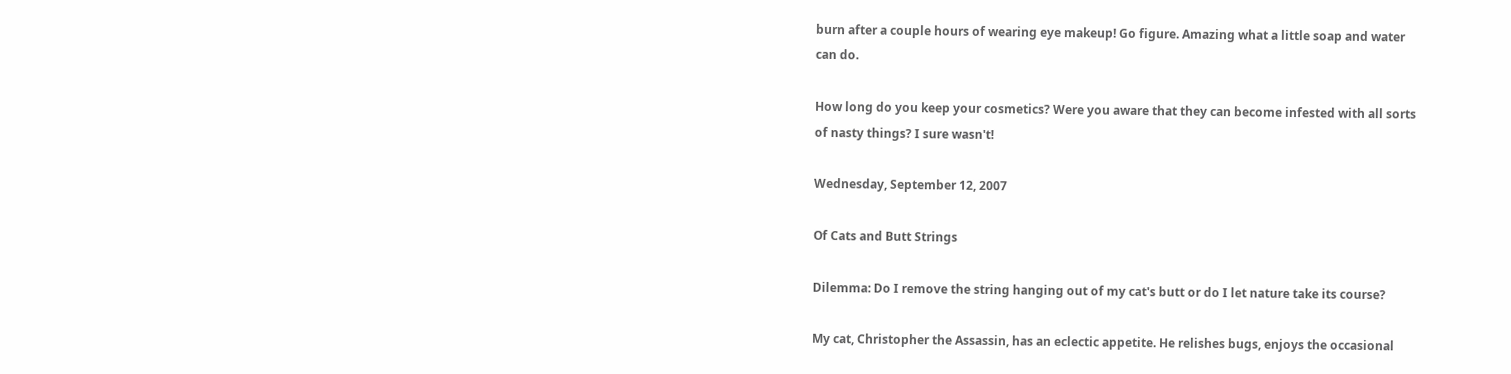burn after a couple hours of wearing eye makeup! Go figure. Amazing what a little soap and water can do.

How long do you keep your cosmetics? Were you aware that they can become infested with all sorts of nasty things? I sure wasn't!

Wednesday, September 12, 2007

Of Cats and Butt Strings

Dilemma: Do I remove the string hanging out of my cat's butt or do I let nature take its course?

My cat, Christopher the Assassin, has an eclectic appetite. He relishes bugs, enjoys the occasional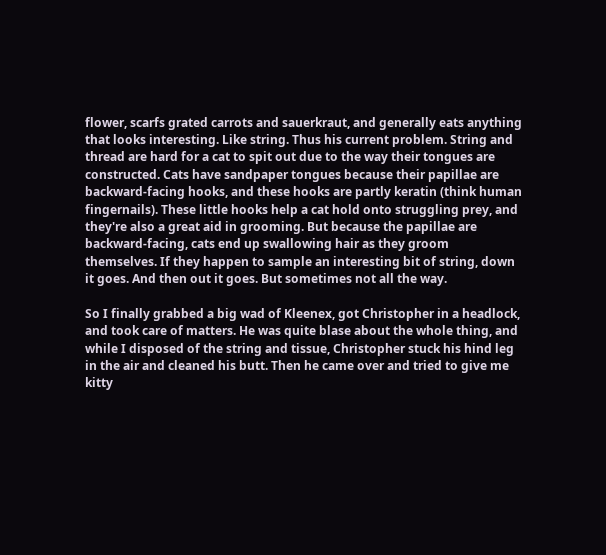flower, scarfs grated carrots and sauerkraut, and generally eats anything that looks interesting. Like string. Thus his current problem. String and thread are hard for a cat to spit out due to the way their tongues are constructed. Cats have sandpaper tongues because their papillae are backward-facing hooks, and these hooks are partly keratin (think human fingernails). These little hooks help a cat hold onto struggling prey, and they're also a great aid in grooming. But because the papillae are backward-facing, cats end up swallowing hair as they groom themselves. If they happen to sample an interesting bit of string, down it goes. And then out it goes. But sometimes not all the way.

So I finally grabbed a big wad of Kleenex, got Christopher in a headlock, and took care of matters. He was quite blase about the whole thing, and while I disposed of the string and tissue, Christopher stuck his hind leg in the air and cleaned his butt. Then he came over and tried to give me kitty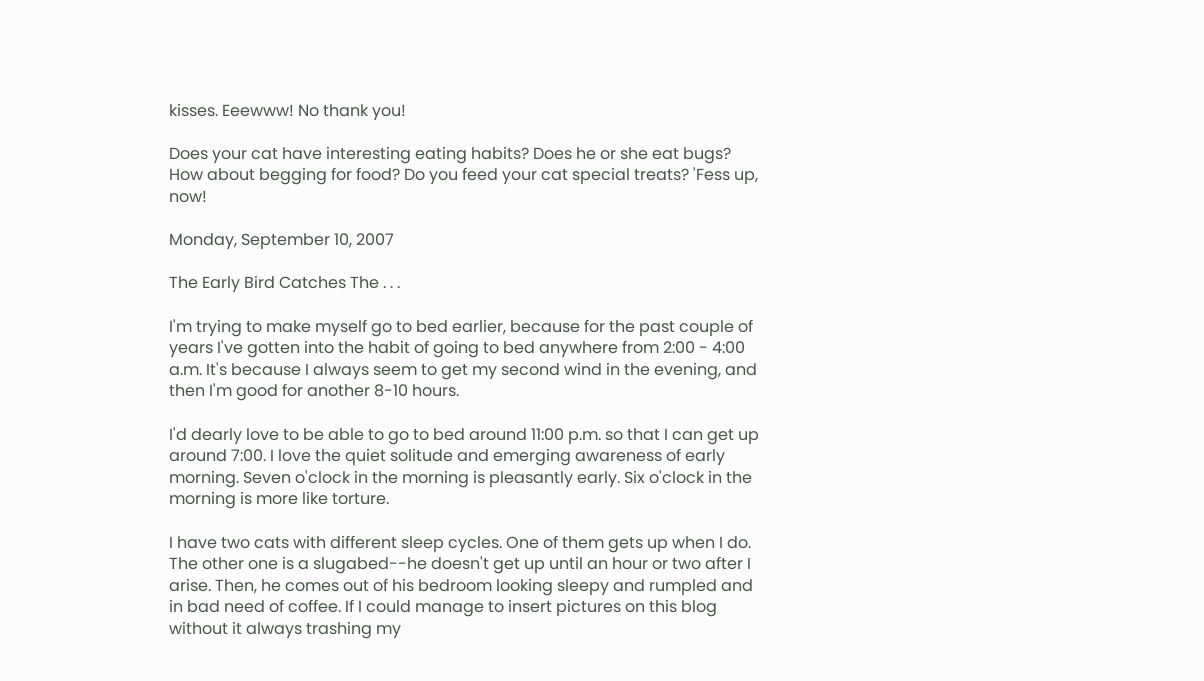kisses. Eeewww! No thank you!

Does your cat have interesting eating habits? Does he or she eat bugs? How about begging for food? Do you feed your cat special treats? 'Fess up, now!

Monday, September 10, 2007

The Early Bird Catches The . . .

I'm trying to make myself go to bed earlier, because for the past couple of years I've gotten into the habit of going to bed anywhere from 2:00 - 4:00 a.m. It's because I always seem to get my second wind in the evening, and then I'm good for another 8-10 hours.

I'd dearly love to be able to go to bed around 11:00 p.m. so that I can get up around 7:00. I love the quiet solitude and emerging awareness of early morning. Seven o'clock in the morning is pleasantly early. Six o'clock in the morning is more like torture.

I have two cats with different sleep cycles. One of them gets up when I do. The other one is a slugabed--he doesn't get up until an hour or two after I arise. Then, he comes out of his bedroom looking sleepy and rumpled and in bad need of coffee. If I could manage to insert pictures on this blog without it always trashing my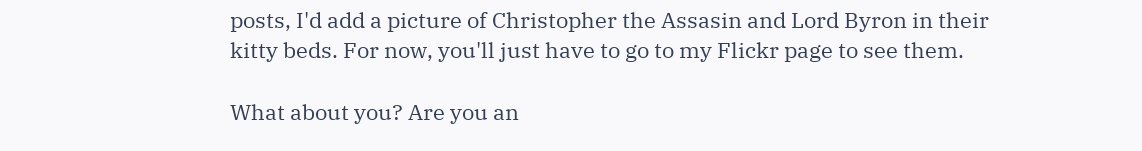posts, I'd add a picture of Christopher the Assasin and Lord Byron in their kitty beds. For now, you'll just have to go to my Flickr page to see them.

What about you? Are you an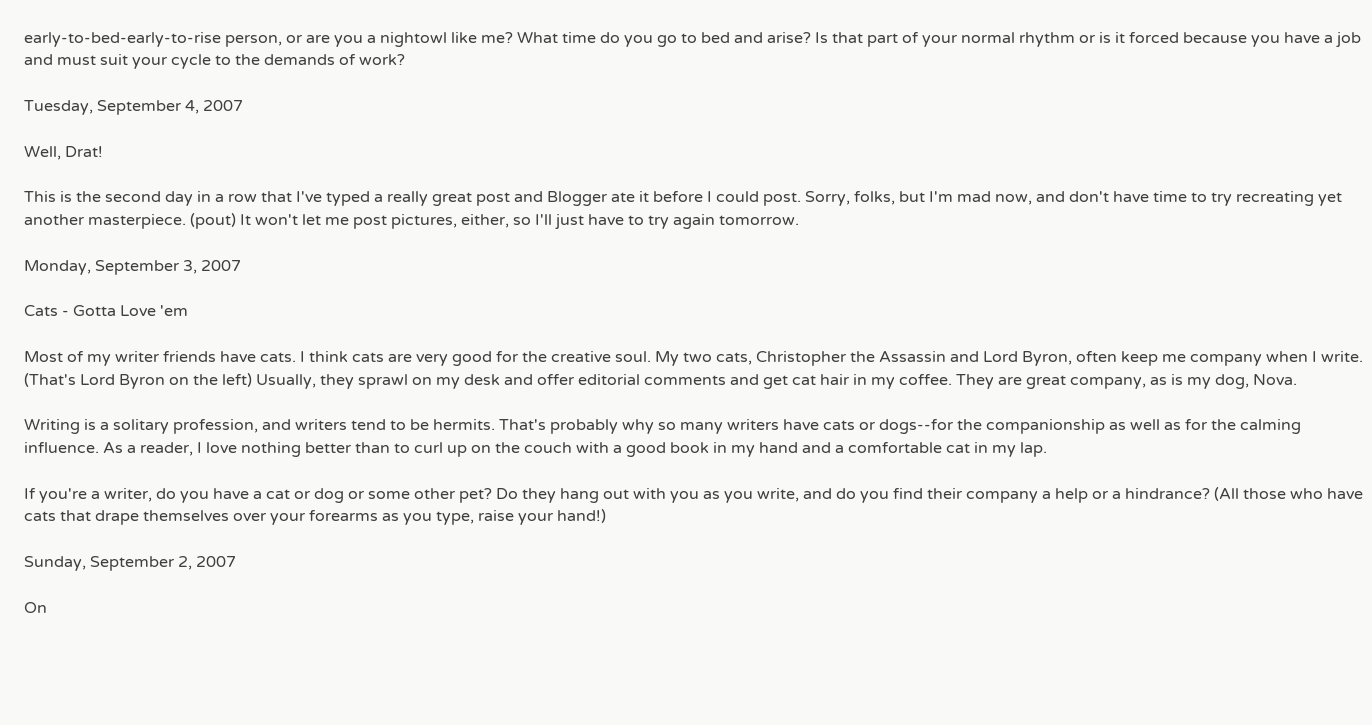early-to-bed-early-to-rise person, or are you a nightowl like me? What time do you go to bed and arise? Is that part of your normal rhythm or is it forced because you have a job and must suit your cycle to the demands of work?

Tuesday, September 4, 2007

Well, Drat!

This is the second day in a row that I've typed a really great post and Blogger ate it before I could post. Sorry, folks, but I'm mad now, and don't have time to try recreating yet another masterpiece. (pout) It won't let me post pictures, either, so I'll just have to try again tomorrow.

Monday, September 3, 2007

Cats - Gotta Love 'em

Most of my writer friends have cats. I think cats are very good for the creative soul. My two cats, Christopher the Assassin and Lord Byron, often keep me company when I write. (That's Lord Byron on the left) Usually, they sprawl on my desk and offer editorial comments and get cat hair in my coffee. They are great company, as is my dog, Nova.

Writing is a solitary profession, and writers tend to be hermits. That's probably why so many writers have cats or dogs--for the companionship as well as for the calming influence. As a reader, I love nothing better than to curl up on the couch with a good book in my hand and a comfortable cat in my lap.

If you're a writer, do you have a cat or dog or some other pet? Do they hang out with you as you write, and do you find their company a help or a hindrance? (All those who have cats that drape themselves over your forearms as you type, raise your hand!)

Sunday, September 2, 2007

On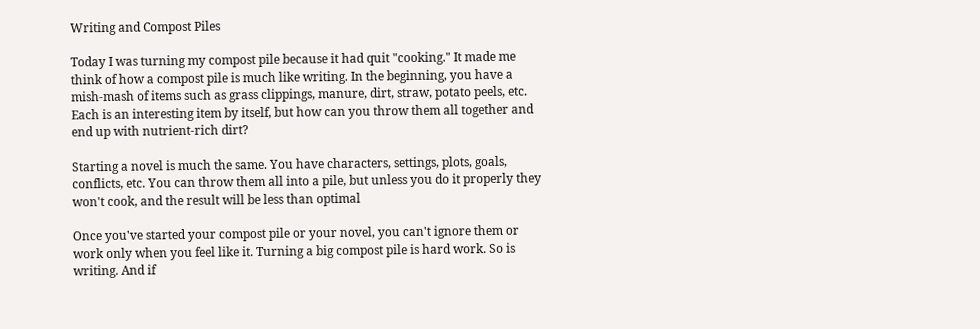Writing and Compost Piles

Today I was turning my compost pile because it had quit "cooking." It made me think of how a compost pile is much like writing. In the beginning, you have a mish-mash of items such as grass clippings, manure, dirt, straw, potato peels, etc. Each is an interesting item by itself, but how can you throw them all together and end up with nutrient-rich dirt?

Starting a novel is much the same. You have characters, settings, plots, goals, conflicts, etc. You can throw them all into a pile, but unless you do it properly they won't cook, and the result will be less than optimal

Once you've started your compost pile or your novel, you can't ignore them or work only when you feel like it. Turning a big compost pile is hard work. So is writing. And if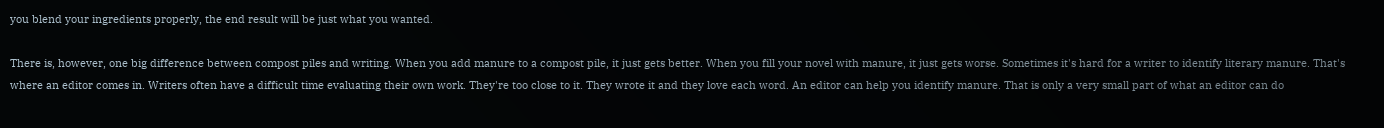you blend your ingredients properly, the end result will be just what you wanted.

There is, however, one big difference between compost piles and writing. When you add manure to a compost pile, it just gets better. When you fill your novel with manure, it just gets worse. Sometimes it's hard for a writer to identify literary manure. That's where an editor comes in. Writers often have a difficult time evaluating their own work. They're too close to it. They wrote it and they love each word. An editor can help you identify manure. That is only a very small part of what an editor can do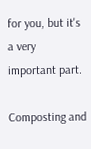for you, but it's a very important part.

Composting and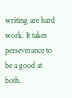writing are hard work. It takes perseverance to be a good at both.